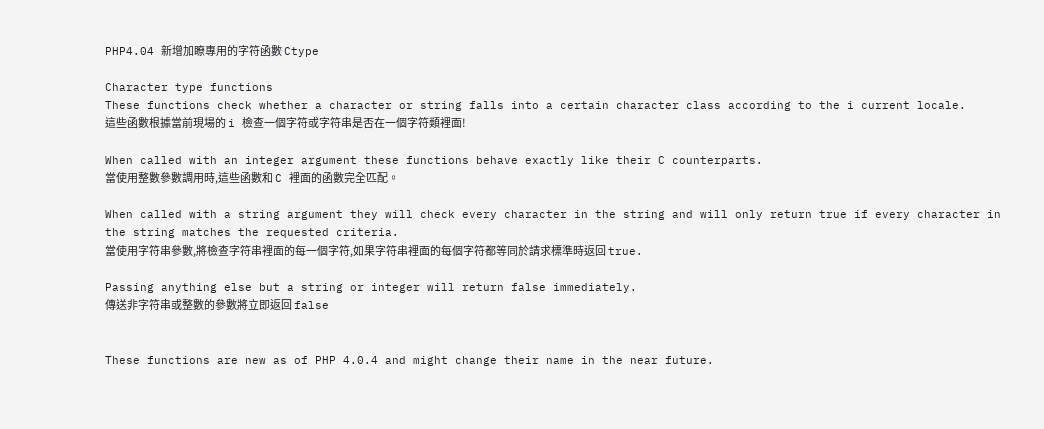PHP4.04 新增加瞭專用的字符函數 Ctype

Character type functions
These functions check whether a character or string falls into a certain character class according to the i current locale.
這些函數根據當前現場的 i 檢查一個字符或字符串是否在一個字符類裡面!

When called with an integer argument these functions behave exactly like their C counterparts.
當使用整數參數調用時,這些函數和 C 裡面的函數完全匹配。

When called with a string argument they will check every character in the string and will only return true if every character in the string matches the requested criteria.
當使用字符串參數,將檢查字符串裡面的每一個字符,如果字符串裡面的每個字符都等同於請求標準時返回 true.

Passing anything else but a string or integer will return false immediately.
傳送非字符串或整數的參數將立即返回 false


These functions are new as of PHP 4.0.4 and might change their name in the near future.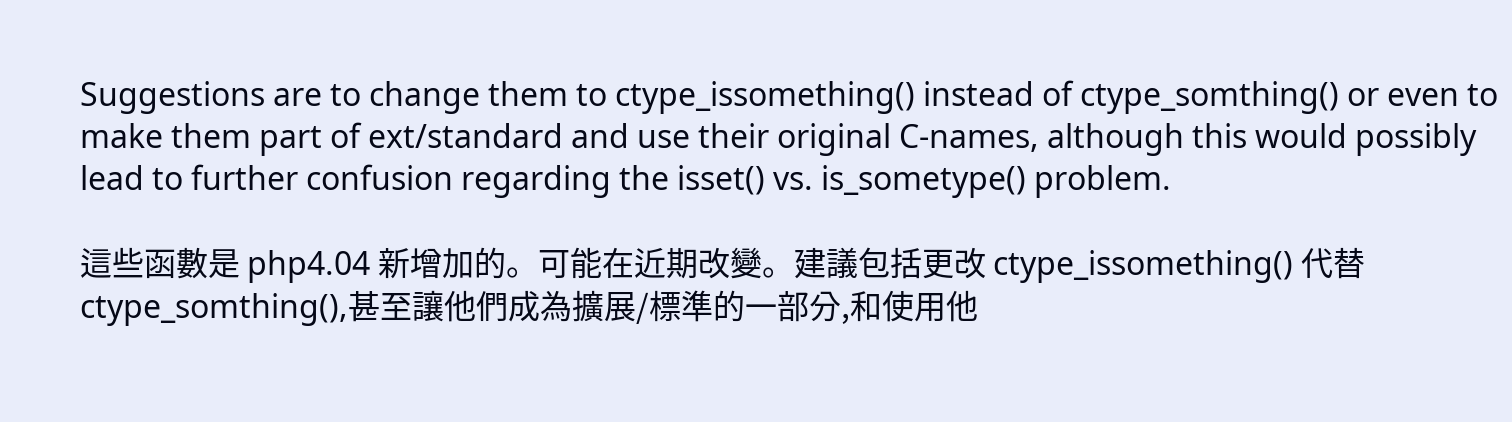Suggestions are to change them to ctype_issomething() instead of ctype_somthing() or even to make them part of ext/standard and use their original C-names, although this would possibly lead to further confusion regarding the isset() vs. is_sometype() problem.

這些函數是 php4.04 新增加的。可能在近期改變。建議包括更改 ctype_issomething() 代替 ctype_somthing(),甚至讓他們成為擴展/標準的一部分,和使用他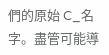們的原始 C_名字。盡管可能導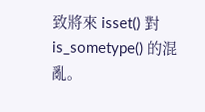致將來 isset() 對 is_sometype() 的混亂。